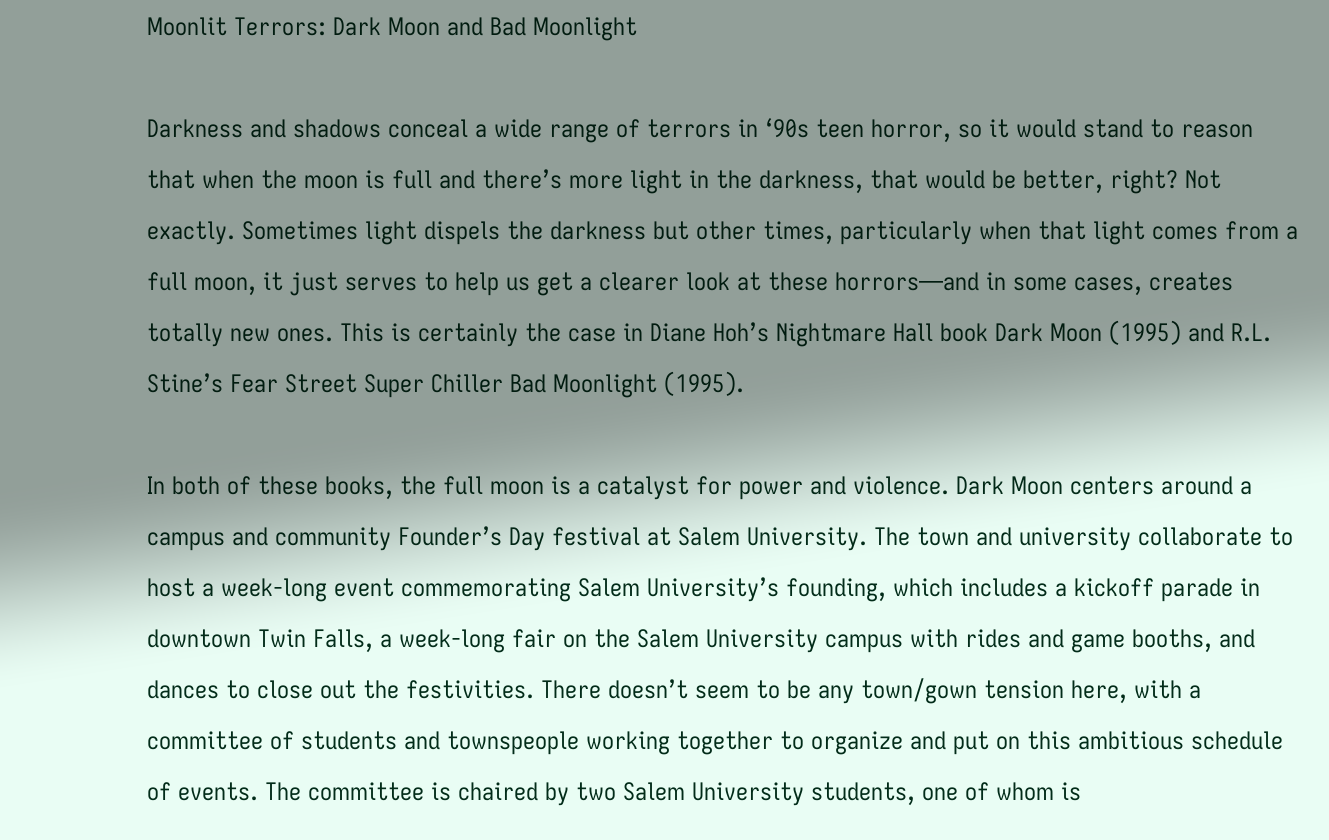Moonlit Terrors: Dark Moon and Bad Moonlight

Darkness and shadows conceal a wide range of terrors in ‘90s teen horror, so it would stand to reason that when the moon is full and there’s more light in the darkness, that would be better, right? Not exactly. Sometimes light dispels the darkness but other times, particularly when that light comes from a full moon, it just serves to help us get a clearer look at these horrors—and in some cases, creates totally new ones. This is certainly the case in Diane Hoh’s Nightmare Hall book Dark Moon (1995) and R.L. Stine’s Fear Street Super Chiller Bad Moonlight (1995).

In both of these books, the full moon is a catalyst for power and violence. Dark Moon centers around a campus and community Founder’s Day festival at Salem University. The town and university collaborate to host a week-long event commemorating Salem University’s founding, which includes a kickoff parade in downtown Twin Falls, a week-long fair on the Salem University campus with rides and game booths, and dances to close out the festivities. There doesn’t seem to be any town/gown tension here, with a committee of students and townspeople working together to organize and put on this ambitious schedule of events. The committee is chaired by two Salem University students, one of whom is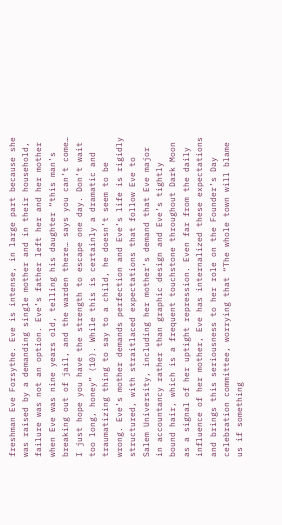freshman Eve Forsythe. Eve is intense, in large part because she was raised by a demanding single mother and in their household, failure was not an option. Eve’s father left her and her mother when Eve was nine years old, telling his daughter “this man’s breaking out of jail, and the warden there… says you can’t come… I just hope you have the strength to escape one day. Don’t wait too long, honey” (10). While this is certainly a dramatic and traumatizing thing to say to a child, he doesn’t seem to be wrong. Eve’s mother demands perfection and Eve’s life is rigidly structured, with straitlaced expectations that follow Eve to Salem University, including her mother’s demand that Eve major in accountancy rather than graphic design and Eve’s tightly bound hair, which is a frequent touchstone throughout Dark Moon as a signal of her uptight repression. Even far from the daily influence of her mother, Eve has internalized these expectations and brings this seriousness to her role on the Founder’s Day celebration committee, worrying that “The whole town will blame us if something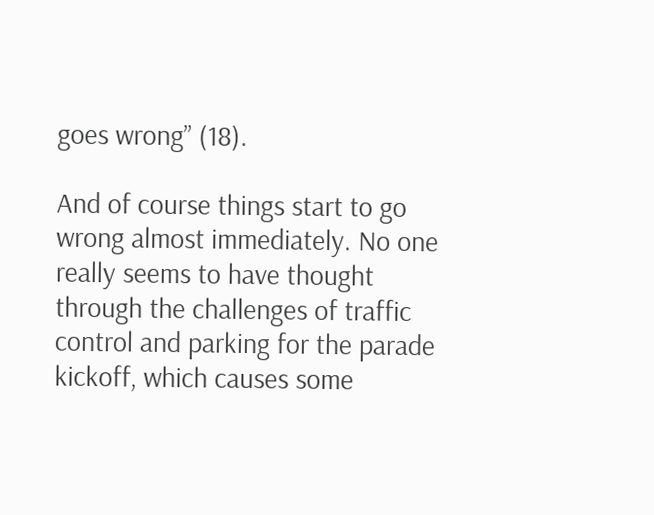goes wrong” (18).

And of course things start to go wrong almost immediately. No one really seems to have thought through the challenges of traffic control and parking for the parade kickoff, which causes some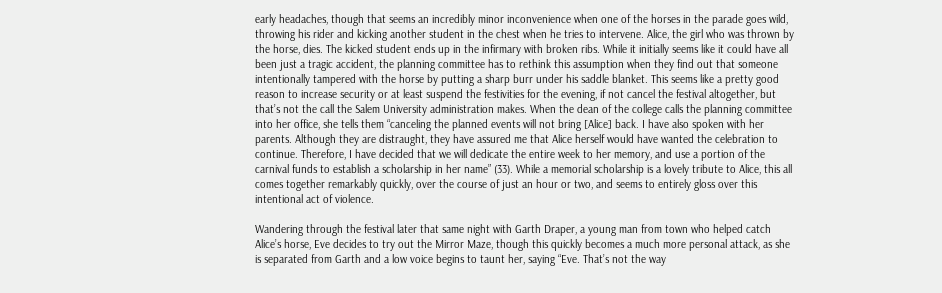early headaches, though that seems an incredibly minor inconvenience when one of the horses in the parade goes wild, throwing his rider and kicking another student in the chest when he tries to intervene. Alice, the girl who was thrown by the horse, dies. The kicked student ends up in the infirmary with broken ribs. While it initially seems like it could have all been just a tragic accident, the planning committee has to rethink this assumption when they find out that someone intentionally tampered with the horse by putting a sharp burr under his saddle blanket. This seems like a pretty good reason to increase security or at least suspend the festivities for the evening, if not cancel the festival altogether, but that’s not the call the Salem University administration makes. When the dean of the college calls the planning committee into her office, she tells them “canceling the planned events will not bring [Alice] back. I have also spoken with her parents. Although they are distraught, they have assured me that Alice herself would have wanted the celebration to continue. Therefore, I have decided that we will dedicate the entire week to her memory, and use a portion of the carnival funds to establish a scholarship in her name” (33). While a memorial scholarship is a lovely tribute to Alice, this all comes together remarkably quickly, over the course of just an hour or two, and seems to entirely gloss over this intentional act of violence.

Wandering through the festival later that same night with Garth Draper, a young man from town who helped catch Alice’s horse, Eve decides to try out the Mirror Maze, though this quickly becomes a much more personal attack, as she is separated from Garth and a low voice begins to taunt her, saying “Eve. That’s not the way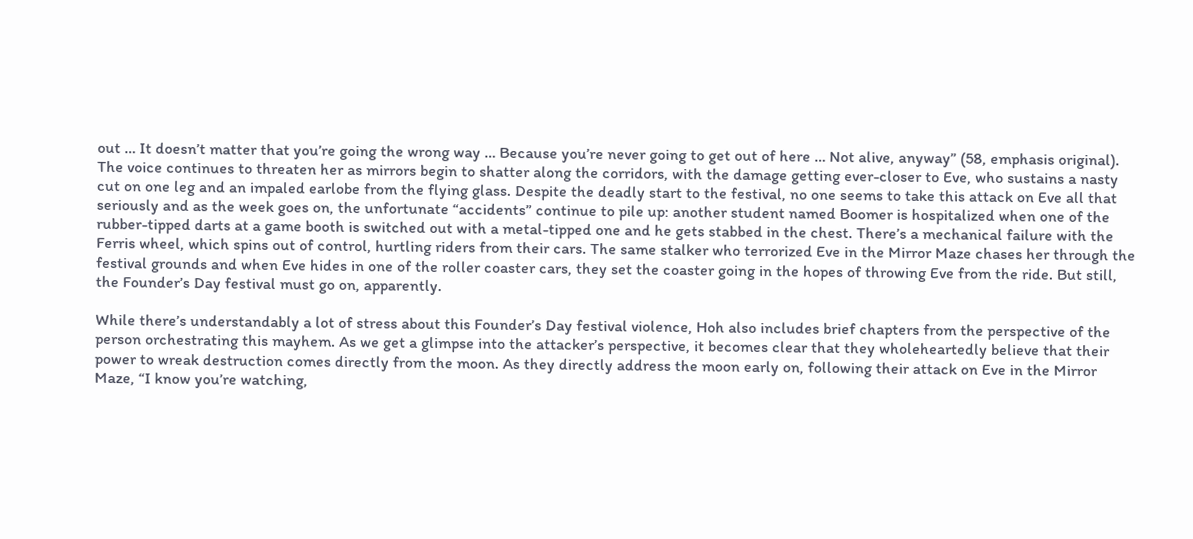out … It doesn’t matter that you’re going the wrong way … Because you’re never going to get out of here … Not alive, anyway” (58, emphasis original). The voice continues to threaten her as mirrors begin to shatter along the corridors, with the damage getting ever-closer to Eve, who sustains a nasty cut on one leg and an impaled earlobe from the flying glass. Despite the deadly start to the festival, no one seems to take this attack on Eve all that seriously and as the week goes on, the unfortunate “accidents” continue to pile up: another student named Boomer is hospitalized when one of the rubber-tipped darts at a game booth is switched out with a metal-tipped one and he gets stabbed in the chest. There’s a mechanical failure with the Ferris wheel, which spins out of control, hurtling riders from their cars. The same stalker who terrorized Eve in the Mirror Maze chases her through the festival grounds and when Eve hides in one of the roller coaster cars, they set the coaster going in the hopes of throwing Eve from the ride. But still, the Founder’s Day festival must go on, apparently.

While there’s understandably a lot of stress about this Founder’s Day festival violence, Hoh also includes brief chapters from the perspective of the person orchestrating this mayhem. As we get a glimpse into the attacker’s perspective, it becomes clear that they wholeheartedly believe that their power to wreak destruction comes directly from the moon. As they directly address the moon early on, following their attack on Eve in the Mirror Maze, “I know you’re watching,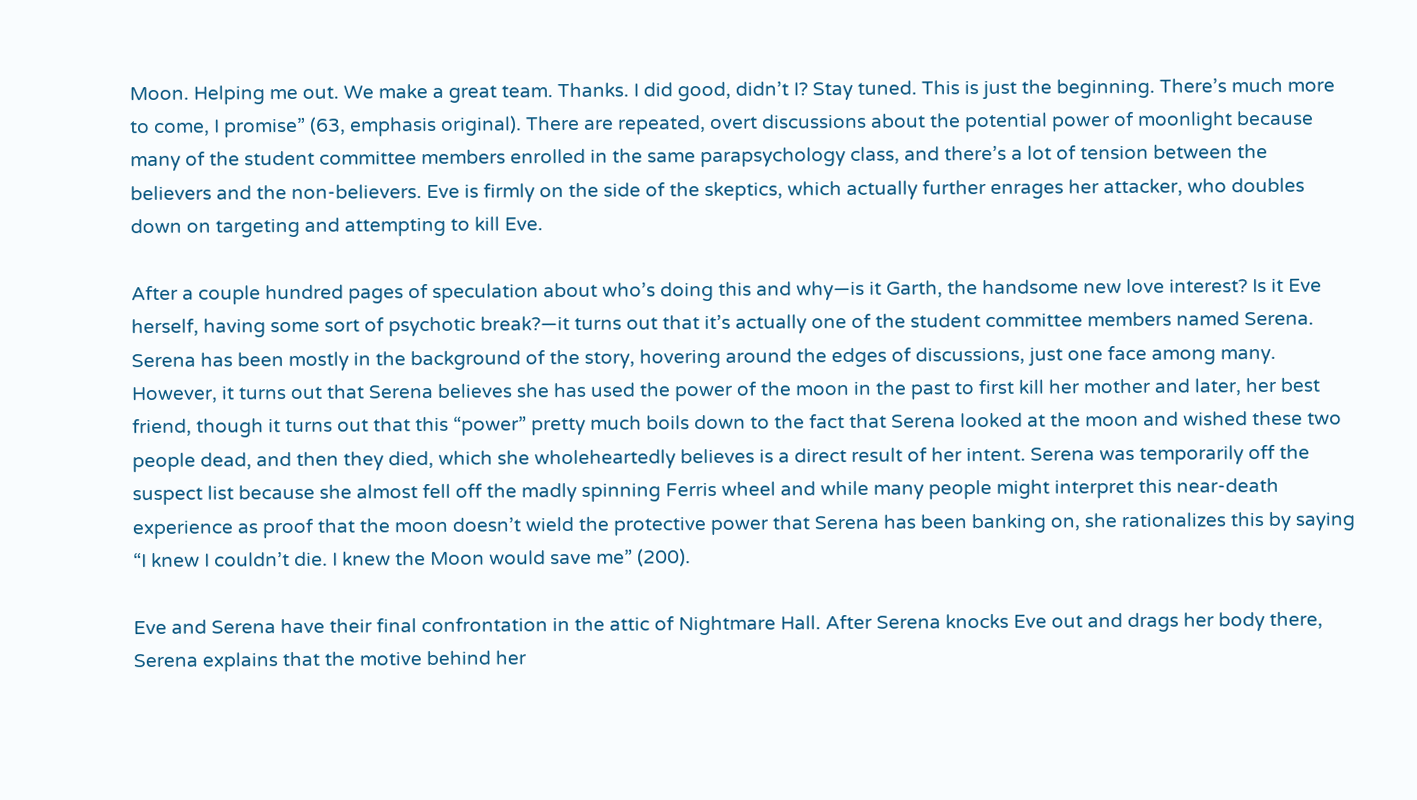Moon. Helping me out. We make a great team. Thanks. I did good, didn’t I? Stay tuned. This is just the beginning. There’s much more to come, I promise” (63, emphasis original). There are repeated, overt discussions about the potential power of moonlight because many of the student committee members enrolled in the same parapsychology class, and there’s a lot of tension between the believers and the non-believers. Eve is firmly on the side of the skeptics, which actually further enrages her attacker, who doubles down on targeting and attempting to kill Eve.

After a couple hundred pages of speculation about who’s doing this and why—is it Garth, the handsome new love interest? Is it Eve herself, having some sort of psychotic break?—it turns out that it’s actually one of the student committee members named Serena. Serena has been mostly in the background of the story, hovering around the edges of discussions, just one face among many. However, it turns out that Serena believes she has used the power of the moon in the past to first kill her mother and later, her best friend, though it turns out that this “power” pretty much boils down to the fact that Serena looked at the moon and wished these two people dead, and then they died, which she wholeheartedly believes is a direct result of her intent. Serena was temporarily off the suspect list because she almost fell off the madly spinning Ferris wheel and while many people might interpret this near-death experience as proof that the moon doesn’t wield the protective power that Serena has been banking on, she rationalizes this by saying “I knew I couldn’t die. I knew the Moon would save me” (200).

Eve and Serena have their final confrontation in the attic of Nightmare Hall. After Serena knocks Eve out and drags her body there, Serena explains that the motive behind her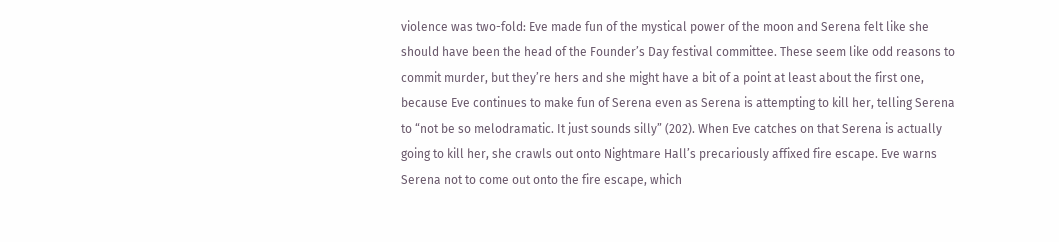violence was two-fold: Eve made fun of the mystical power of the moon and Serena felt like she should have been the head of the Founder’s Day festival committee. These seem like odd reasons to commit murder, but they’re hers and she might have a bit of a point at least about the first one, because Eve continues to make fun of Serena even as Serena is attempting to kill her, telling Serena to “not be so melodramatic. It just sounds silly” (202). When Eve catches on that Serena is actually going to kill her, she crawls out onto Nightmare Hall’s precariously affixed fire escape. Eve warns Serena not to come out onto the fire escape, which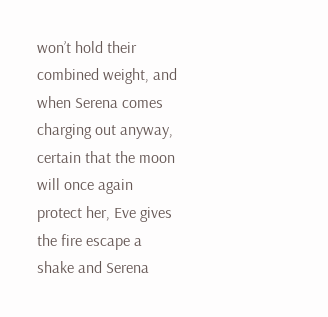won’t hold their combined weight, and when Serena comes charging out anyway, certain that the moon will once again protect her, Eve gives the fire escape a shake and Serena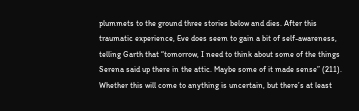plummets to the ground three stories below and dies. After this traumatic experience, Eve does seem to gain a bit of self-awareness, telling Garth that “tomorrow, I need to think about some of the things Serena said up there in the attic. Maybe some of it made sense” (211). Whether this will come to anything is uncertain, but there’s at least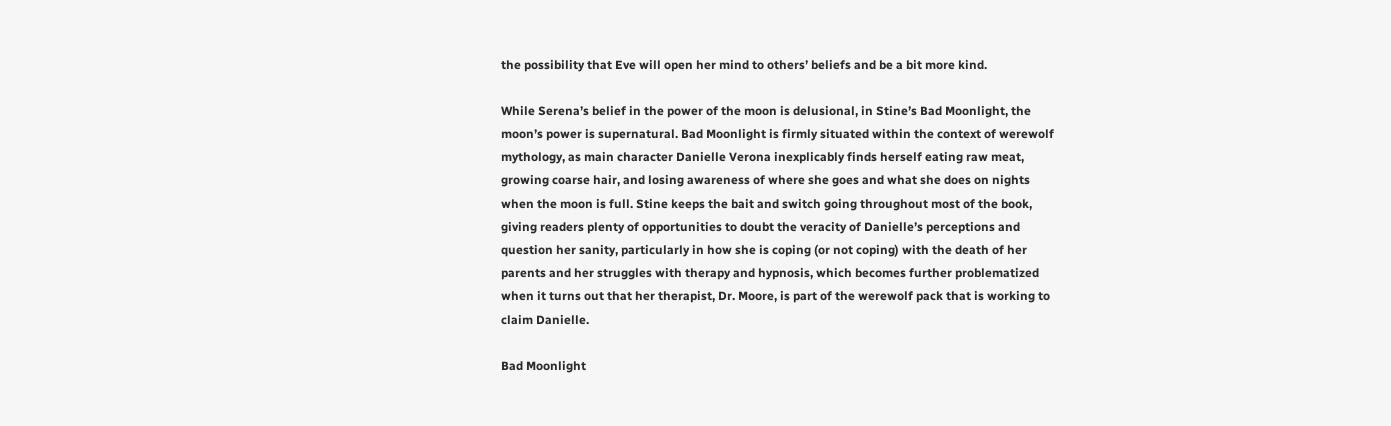the possibility that Eve will open her mind to others’ beliefs and be a bit more kind.

While Serena’s belief in the power of the moon is delusional, in Stine’s Bad Moonlight, the moon’s power is supernatural. Bad Moonlight is firmly situated within the context of werewolf mythology, as main character Danielle Verona inexplicably finds herself eating raw meat, growing coarse hair, and losing awareness of where she goes and what she does on nights when the moon is full. Stine keeps the bait and switch going throughout most of the book, giving readers plenty of opportunities to doubt the veracity of Danielle’s perceptions and question her sanity, particularly in how she is coping (or not coping) with the death of her parents and her struggles with therapy and hypnosis, which becomes further problematized when it turns out that her therapist, Dr. Moore, is part of the werewolf pack that is working to claim Danielle.

Bad Moonlight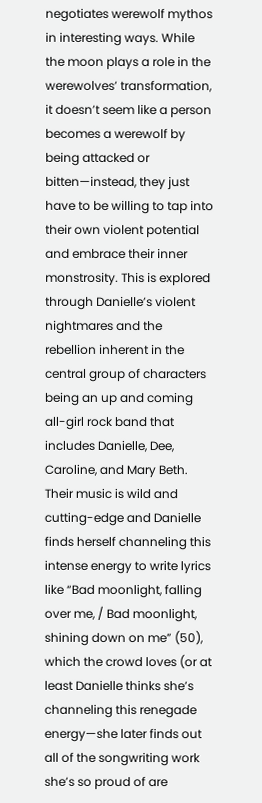negotiates werewolf mythos in interesting ways. While the moon plays a role in the werewolves’ transformation, it doesn’t seem like a person becomes a werewolf by being attacked or bitten—instead, they just have to be willing to tap into their own violent potential and embrace their inner monstrosity. This is explored through Danielle’s violent nightmares and the rebellion inherent in the central group of characters being an up and coming all-girl rock band that includes Danielle, Dee, Caroline, and Mary Beth. Their music is wild and cutting-edge and Danielle finds herself channeling this intense energy to write lyrics like “Bad moonlight, falling over me, / Bad moonlight, shining down on me” (50), which the crowd loves (or at least Danielle thinks she’s channeling this renegade energy—she later finds out all of the songwriting work she’s so proud of are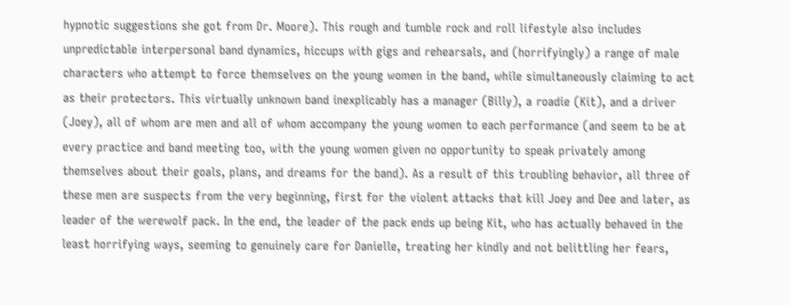hypnotic suggestions she got from Dr. Moore). This rough and tumble rock and roll lifestyle also includes unpredictable interpersonal band dynamics, hiccups with gigs and rehearsals, and (horrifyingly) a range of male characters who attempt to force themselves on the young women in the band, while simultaneously claiming to act as their protectors. This virtually unknown band inexplicably has a manager (Billy), a roadie (Kit), and a driver (Joey), all of whom are men and all of whom accompany the young women to each performance (and seem to be at every practice and band meeting too, with the young women given no opportunity to speak privately among themselves about their goals, plans, and dreams for the band). As a result of this troubling behavior, all three of these men are suspects from the very beginning, first for the violent attacks that kill Joey and Dee and later, as leader of the werewolf pack. In the end, the leader of the pack ends up being Kit, who has actually behaved in the least horrifying ways, seeming to genuinely care for Danielle, treating her kindly and not belittling her fears,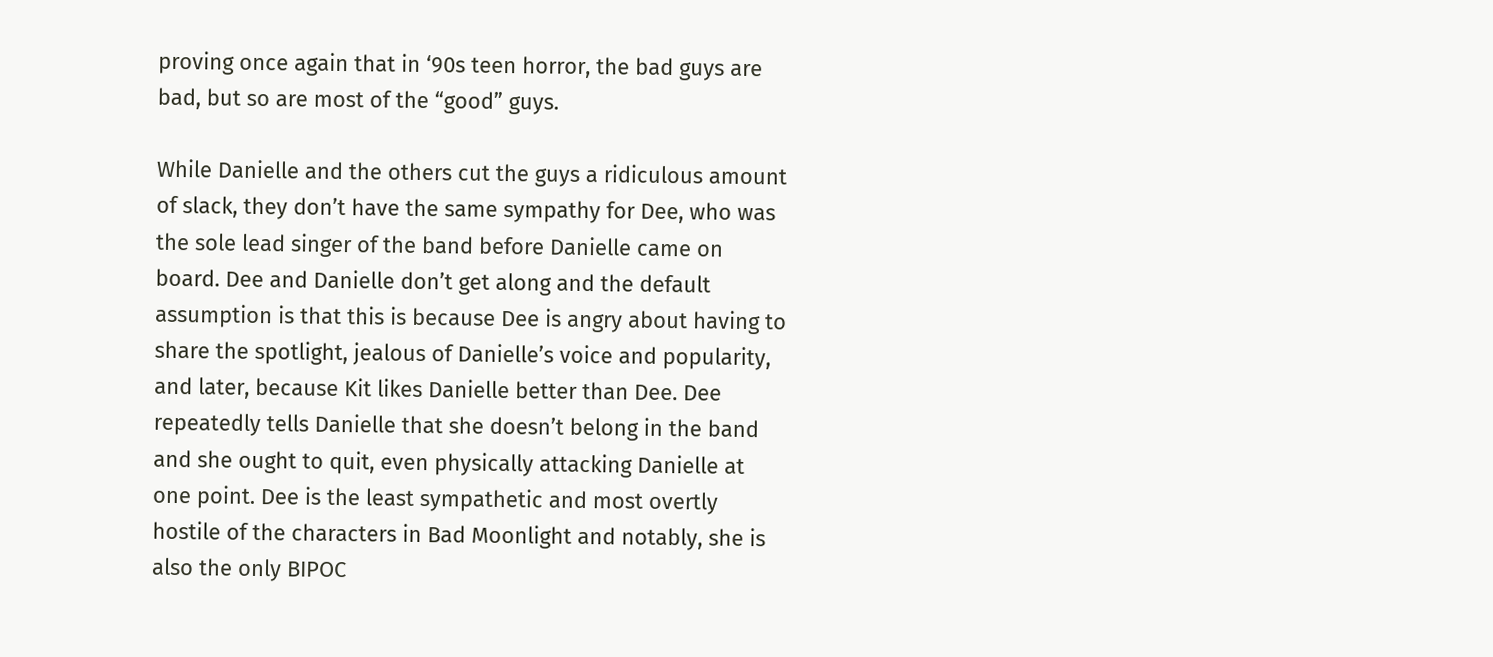proving once again that in ‘90s teen horror, the bad guys are bad, but so are most of the “good” guys.

While Danielle and the others cut the guys a ridiculous amount of slack, they don’t have the same sympathy for Dee, who was the sole lead singer of the band before Danielle came on board. Dee and Danielle don’t get along and the default assumption is that this is because Dee is angry about having to share the spotlight, jealous of Danielle’s voice and popularity, and later, because Kit likes Danielle better than Dee. Dee repeatedly tells Danielle that she doesn’t belong in the band and she ought to quit, even physically attacking Danielle at one point. Dee is the least sympathetic and most overtly hostile of the characters in Bad Moonlight and notably, she is also the only BIPOC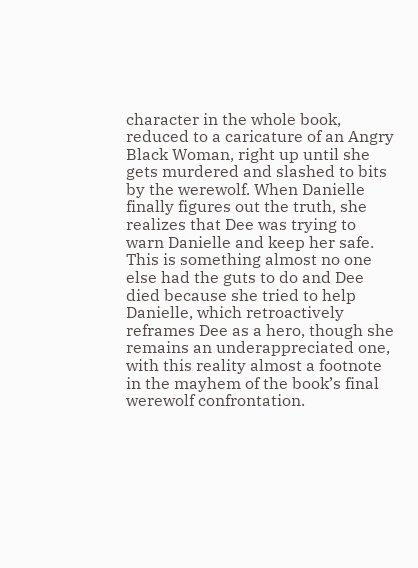character in the whole book, reduced to a caricature of an Angry Black Woman, right up until she gets murdered and slashed to bits by the werewolf. When Danielle finally figures out the truth, she realizes that Dee was trying to warn Danielle and keep her safe. This is something almost no one else had the guts to do and Dee died because she tried to help Danielle, which retroactively reframes Dee as a hero, though she remains an underappreciated one, with this reality almost a footnote in the mayhem of the book’s final werewolf confrontation.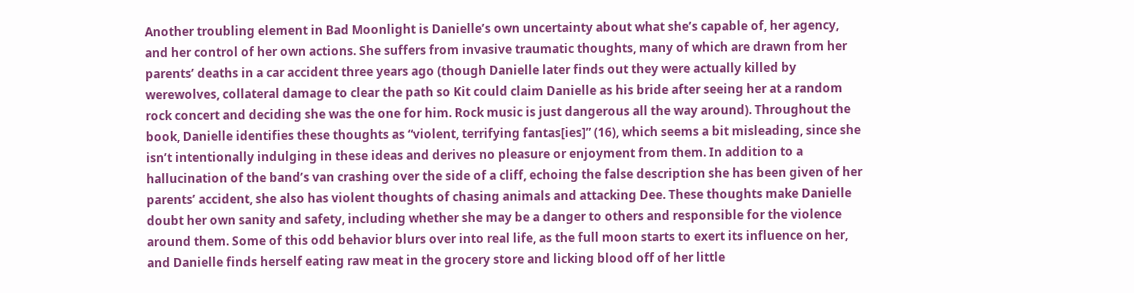Another troubling element in Bad Moonlight is Danielle’s own uncertainty about what she’s capable of, her agency, and her control of her own actions. She suffers from invasive traumatic thoughts, many of which are drawn from her parents’ deaths in a car accident three years ago (though Danielle later finds out they were actually killed by werewolves, collateral damage to clear the path so Kit could claim Danielle as his bride after seeing her at a random rock concert and deciding she was the one for him. Rock music is just dangerous all the way around). Throughout the book, Danielle identifies these thoughts as “violent, terrifying fantas[ies]” (16), which seems a bit misleading, since she isn’t intentionally indulging in these ideas and derives no pleasure or enjoyment from them. In addition to a hallucination of the band’s van crashing over the side of a cliff, echoing the false description she has been given of her parents’ accident, she also has violent thoughts of chasing animals and attacking Dee. These thoughts make Danielle doubt her own sanity and safety, including whether she may be a danger to others and responsible for the violence around them. Some of this odd behavior blurs over into real life, as the full moon starts to exert its influence on her, and Danielle finds herself eating raw meat in the grocery store and licking blood off of her little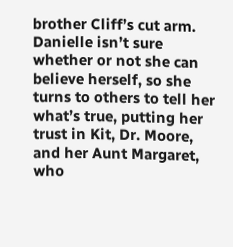brother Cliff’s cut arm. Danielle isn’t sure whether or not she can believe herself, so she turns to others to tell her what’s true, putting her trust in Kit, Dr. Moore, and her Aunt Margaret, who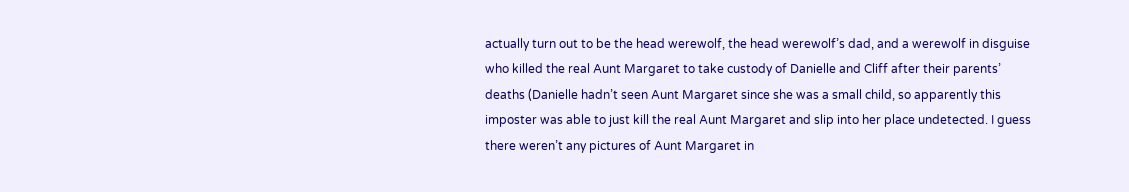actually turn out to be the head werewolf, the head werewolf’s dad, and a werewolf in disguise who killed the real Aunt Margaret to take custody of Danielle and Cliff after their parents’ deaths (Danielle hadn’t seen Aunt Margaret since she was a small child, so apparently this imposter was able to just kill the real Aunt Margaret and slip into her place undetected. I guess there weren’t any pictures of Aunt Margaret in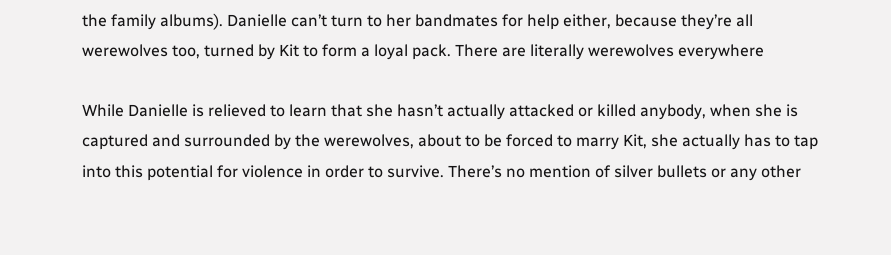the family albums). Danielle can’t turn to her bandmates for help either, because they’re all werewolves too, turned by Kit to form a loyal pack. There are literally werewolves everywhere

While Danielle is relieved to learn that she hasn’t actually attacked or killed anybody, when she is captured and surrounded by the werewolves, about to be forced to marry Kit, she actually has to tap into this potential for violence in order to survive. There’s no mention of silver bullets or any other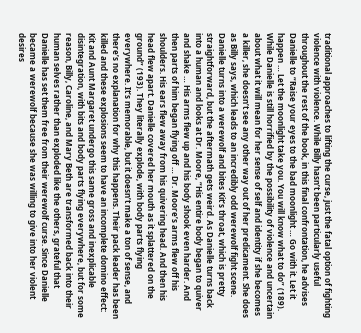traditional approaches to lifting the curse, just the fatal option of fighting violence with violence. While Billy hasn’t been particularly useful throughout the rest of the book, in this final confrontation, he advises Danielle to “Raise your eyes to the bad moonlight … Go with it. Let it happen … Let the moonlight take you. You will know what to do” (189). While Danielle is still horrified by the possibility of violence and uncertain about what it will mean for her sense of self and identity if she becomes a killer, she doesn’t see any other way out of her predicament. She does as Billy says, which leads to an incredibly odd werewolf fight scene. Danielle turns into a werewolf and bites Kit’s throat, which is pretty straightforward, but the aftermath gets weird. As Danielle turns back into a human and looks at Dr. Moore, “His entire body began to quiver and shake … His arms flew up and his body shook even harder. And then parts of him began flying off … Dr. Moore’s arms flew off his shoulders. His ears flew away from his quivering head. And then his head flew apart. Danielle covered her mouth as it splattered on the ground” (193). They literally explode, with body parts flying everywhere. It’s memorable, but it doesn’t make a ton of sense, and there’s no explanation for why this happens. Their pack leader has been killed and these explosions seem to have an incomplete domino effect: Kit and Aunt Margaret undergo this same gross and inexplicable disintegration, with bits and body parts flying everywhere, but for some reason, Billy, Caroline, and Mary Beth are transformed back into their human selves rather than exploded like the others, grateful that Danielle has set them free from their werewolf curse. Since Danielle became a werewolf because she was willing to give into her violent desires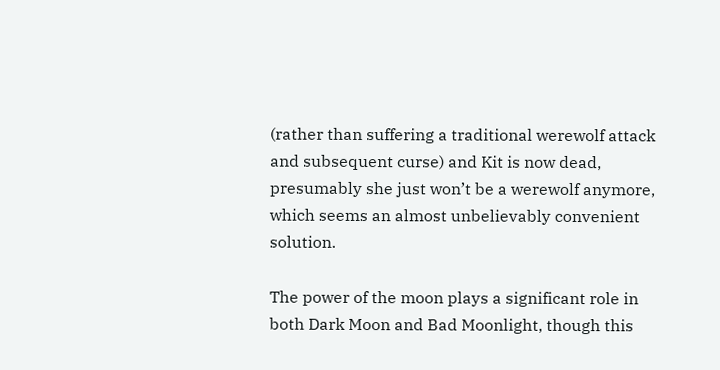(rather than suffering a traditional werewolf attack and subsequent curse) and Kit is now dead, presumably she just won’t be a werewolf anymore, which seems an almost unbelievably convenient solution.

The power of the moon plays a significant role in both Dark Moon and Bad Moonlight, though this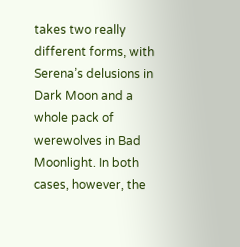takes two really different forms, with Serena’s delusions in Dark Moon and a whole pack of werewolves in Bad Moonlight. In both cases, however, the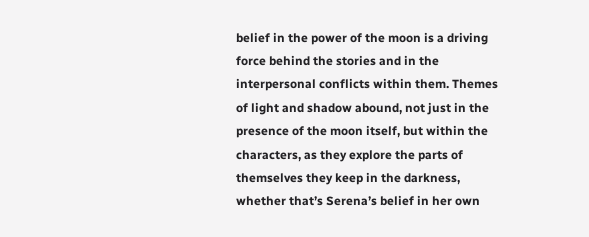belief in the power of the moon is a driving force behind the stories and in the interpersonal conflicts within them. Themes of light and shadow abound, not just in the presence of the moon itself, but within the characters, as they explore the parts of themselves they keep in the darkness, whether that’s Serena’s belief in her own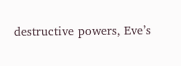destructive powers, Eve’s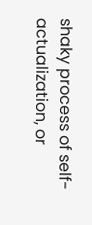shaky process of self-actualization, or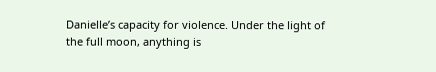Danielle’s capacity for violence. Under the light of the full moon, anything is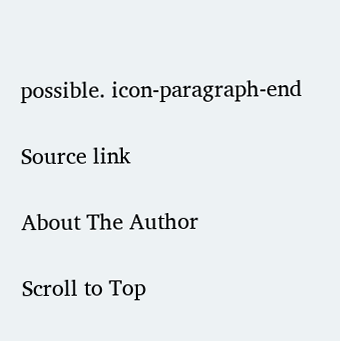possible. icon-paragraph-end

Source link

About The Author

Scroll to Top